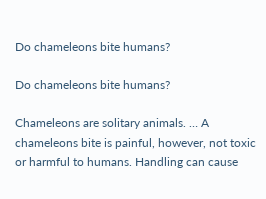Do chameleons bite humans?

Do chameleons bite humans?

Chameleons are solitary animals. … A chameleons bite is painful, however, not toxic or harmful to humans. Handling can cause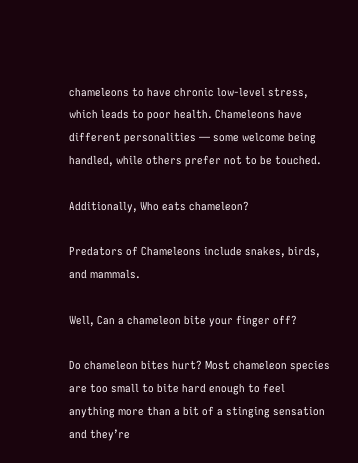chameleons to have chronic low-level stress, which leads to poor health. Chameleons have different personalities — some welcome being handled, while others prefer not to be touched.

Additionally, Who eats chameleon?

Predators of Chameleons include snakes, birds, and mammals.

Well, Can a chameleon bite your finger off?

Do chameleon bites hurt? Most chameleon species are too small to bite hard enough to feel anything more than a bit of a stinging sensation and they’re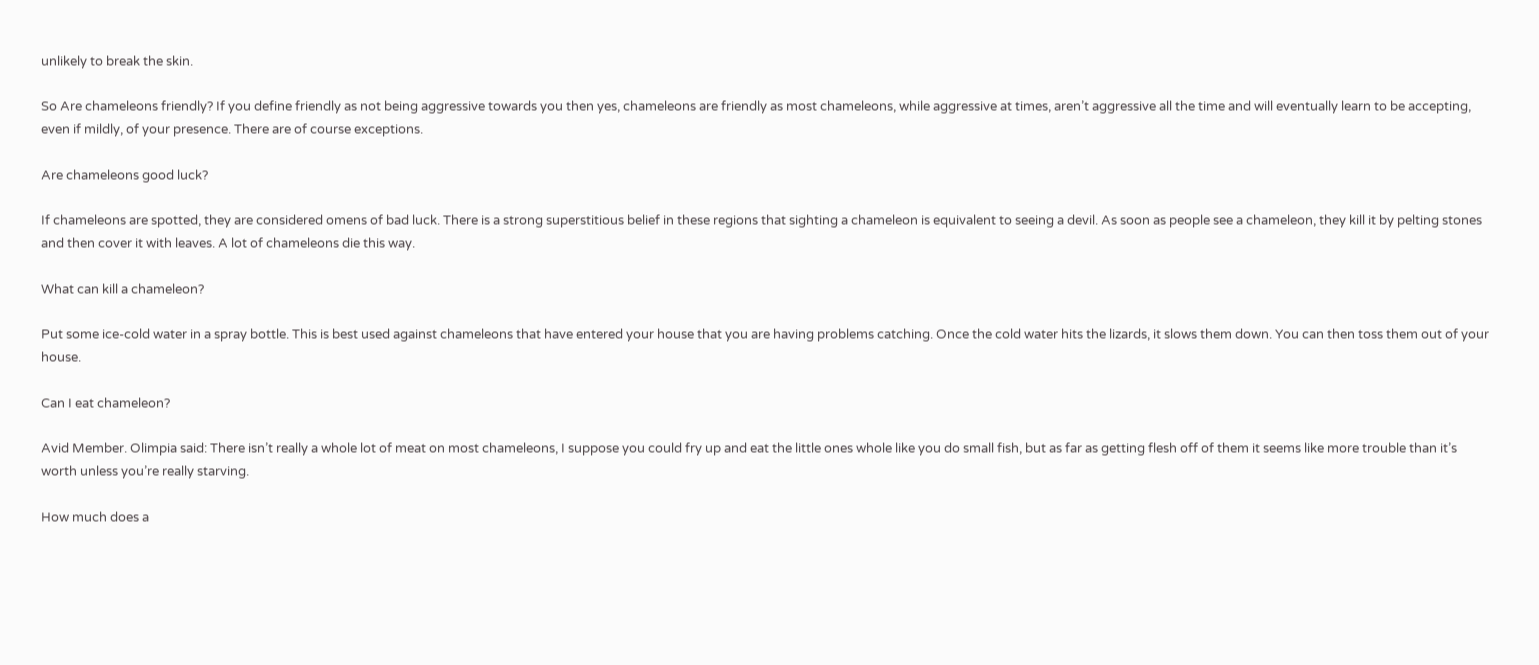unlikely to break the skin.

So Are chameleons friendly? If you define friendly as not being aggressive towards you then yes, chameleons are friendly as most chameleons, while aggressive at times, aren’t aggressive all the time and will eventually learn to be accepting, even if mildly, of your presence. There are of course exceptions.

Are chameleons good luck?

If chameleons are spotted, they are considered omens of bad luck. There is a strong superstitious belief in these regions that sighting a chameleon is equivalent to seeing a devil. As soon as people see a chameleon, they kill it by pelting stones and then cover it with leaves. A lot of chameleons die this way.

What can kill a chameleon?

Put some ice-cold water in a spray bottle. This is best used against chameleons that have entered your house that you are having problems catching. Once the cold water hits the lizards, it slows them down. You can then toss them out of your house.

Can I eat chameleon?

Avid Member. Olimpia said: There isn’t really a whole lot of meat on most chameleons, I suppose you could fry up and eat the little ones whole like you do small fish, but as far as getting flesh off of them it seems like more trouble than it’s worth unless you’re really starving.

How much does a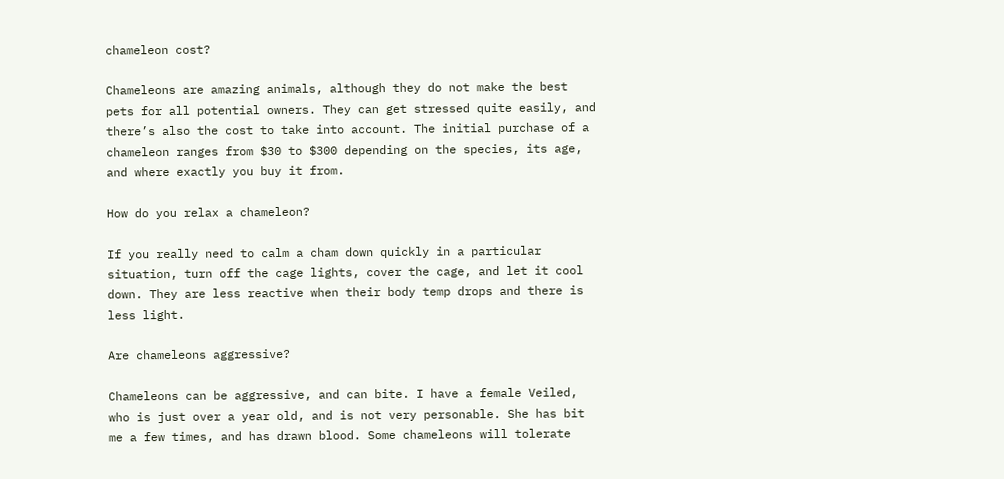chameleon cost?

Chameleons are amazing animals, although they do not make the best pets for all potential owners. They can get stressed quite easily, and there’s also the cost to take into account. The initial purchase of a chameleon ranges from $30 to $300 depending on the species, its age, and where exactly you buy it from.

How do you relax a chameleon?

If you really need to calm a cham down quickly in a particular situation, turn off the cage lights, cover the cage, and let it cool down. They are less reactive when their body temp drops and there is less light.

Are chameleons aggressive?

Chameleons can be aggressive, and can bite. I have a female Veiled, who is just over a year old, and is not very personable. She has bit me a few times, and has drawn blood. Some chameleons will tolerate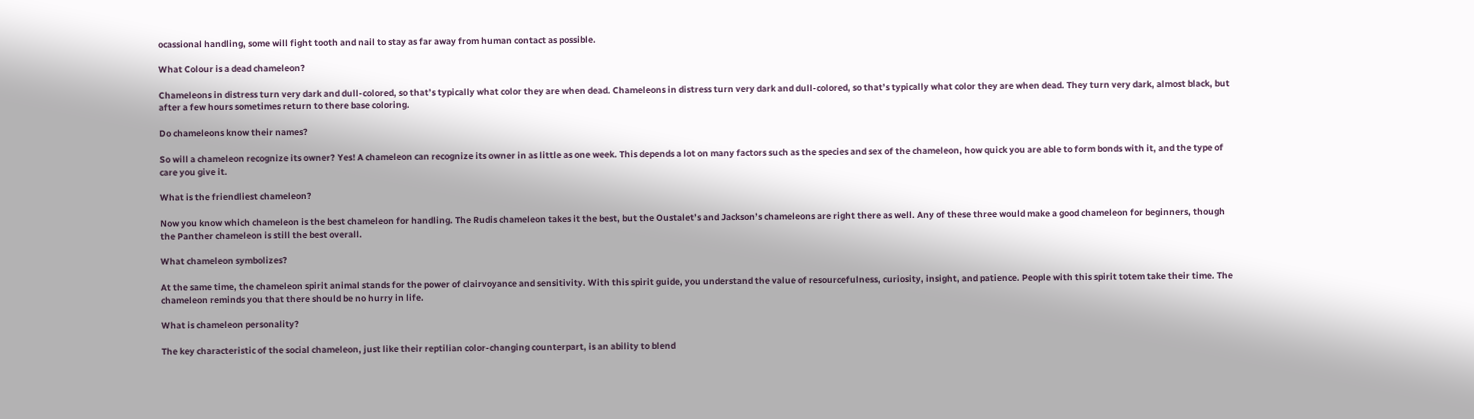ocassional handling, some will fight tooth and nail to stay as far away from human contact as possible.

What Colour is a dead chameleon?

Chameleons in distress turn very dark and dull-colored, so that’s typically what color they are when dead. Chameleons in distress turn very dark and dull-colored, so that’s typically what color they are when dead. They turn very dark, almost black, but after a few hours sometimes return to there base coloring.

Do chameleons know their names?

So will a chameleon recognize its owner? Yes! A chameleon can recognize its owner in as little as one week. This depends a lot on many factors such as the species and sex of the chameleon, how quick you are able to form bonds with it, and the type of care you give it.

What is the friendliest chameleon?

Now you know which chameleon is the best chameleon for handling. The Rudis chameleon takes it the best, but the Oustalet’s and Jackson’s chameleons are right there as well. Any of these three would make a good chameleon for beginners, though the Panther chameleon is still the best overall.

What chameleon symbolizes?

At the same time, the chameleon spirit animal stands for the power of clairvoyance and sensitivity. With this spirit guide, you understand the value of resourcefulness, curiosity, insight, and patience. People with this spirit totem take their time. The chameleon reminds you that there should be no hurry in life.

What is chameleon personality?

The key characteristic of the social chameleon, just like their reptilian color-changing counterpart, is an ability to blend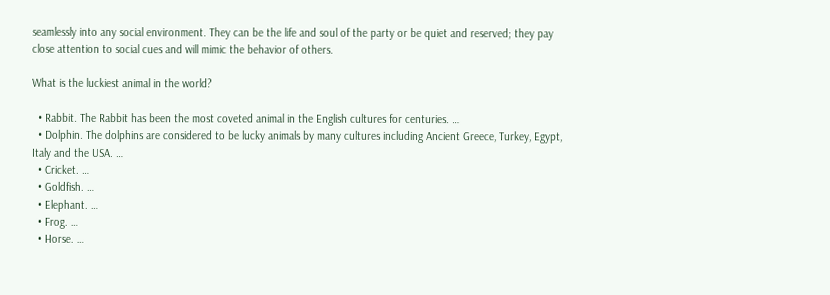seamlessly into any social environment. They can be the life and soul of the party or be quiet and reserved; they pay close attention to social cues and will mimic the behavior of others.

What is the luckiest animal in the world?

  • Rabbit. The Rabbit has been the most coveted animal in the English cultures for centuries. …
  • Dolphin. The dolphins are considered to be lucky animals by many cultures including Ancient Greece, Turkey, Egypt, Italy and the USA. …
  • Cricket. …
  • Goldfish. …
  • Elephant. …
  • Frog. …
  • Horse. …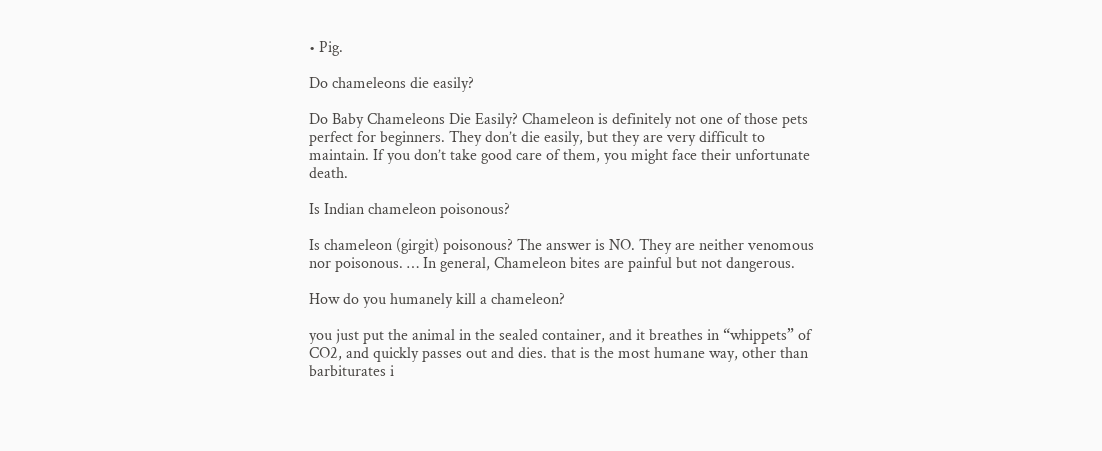• Pig.

Do chameleons die easily?

Do Baby Chameleons Die Easily? Chameleon is definitely not one of those pets perfect for beginners. They don’t die easily, but they are very difficult to maintain. If you don’t take good care of them, you might face their unfortunate death.

Is Indian chameleon poisonous?

Is chameleon (girgit) poisonous? The answer is NO. They are neither venomous nor poisonous. … In general, Chameleon bites are painful but not dangerous.

How do you humanely kill a chameleon?

you just put the animal in the sealed container, and it breathes in “whippets” of CO2, and quickly passes out and dies. that is the most humane way, other than barbiturates i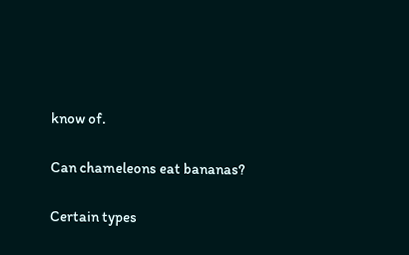know of.

Can chameleons eat bananas?

Certain types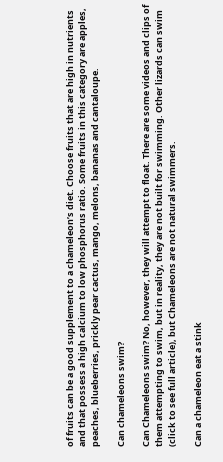of fruits can be a good supplement to a chameleon’s diet. Choose fruits that are high in nutrients and that possess a high calcium to low phosphorus ratio. Some fruits in this category are apples, peaches, blueberries, prickly pear cactus, mango, melons, bananas and cantaloupe.

Can chameleons swim?

Can Chameleons swim? No, however, they will attempt to float. There are some videos and clips of them attempting to swim, but in reality, they are not built for swimming. Other lizards can swim (click to see full article), but Chameleons are not natural swimmers.

Can a chameleon eat a stink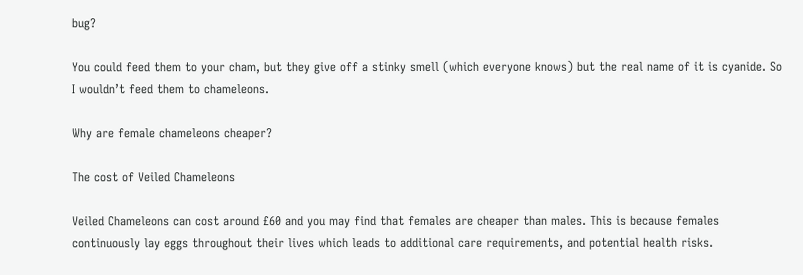bug?

You could feed them to your cham, but they give off a stinky smell (which everyone knows) but the real name of it is cyanide. So I wouldn’t feed them to chameleons.

Why are female chameleons cheaper?

The cost of Veiled Chameleons

Veiled Chameleons can cost around £60 and you may find that females are cheaper than males. This is because females continuously lay eggs throughout their lives which leads to additional care requirements, and potential health risks.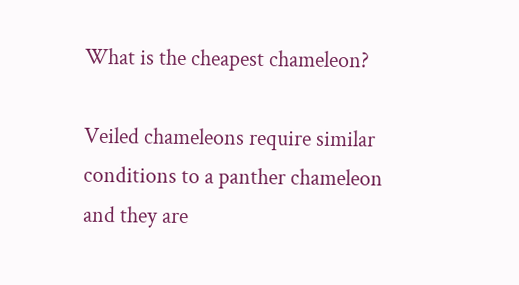What is the cheapest chameleon?

Veiled chameleons require similar conditions to a panther chameleon and they are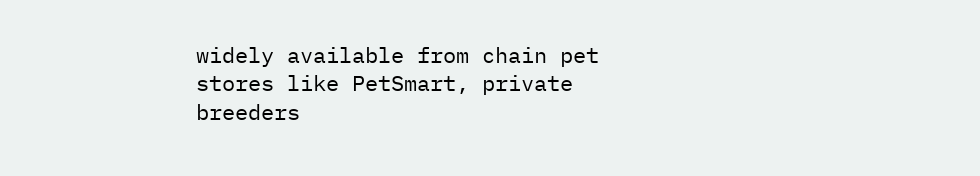widely available from chain pet stores like PetSmart, private breeders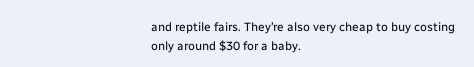and reptile fairs. They’re also very cheap to buy costing only around $30 for a baby.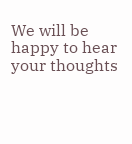We will be happy to hear your thoughts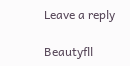Leave a reply

Beautyfll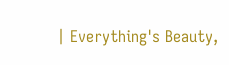| Everything's Beauty,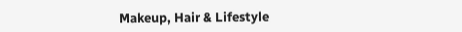Makeup, Hair & Lifestyle